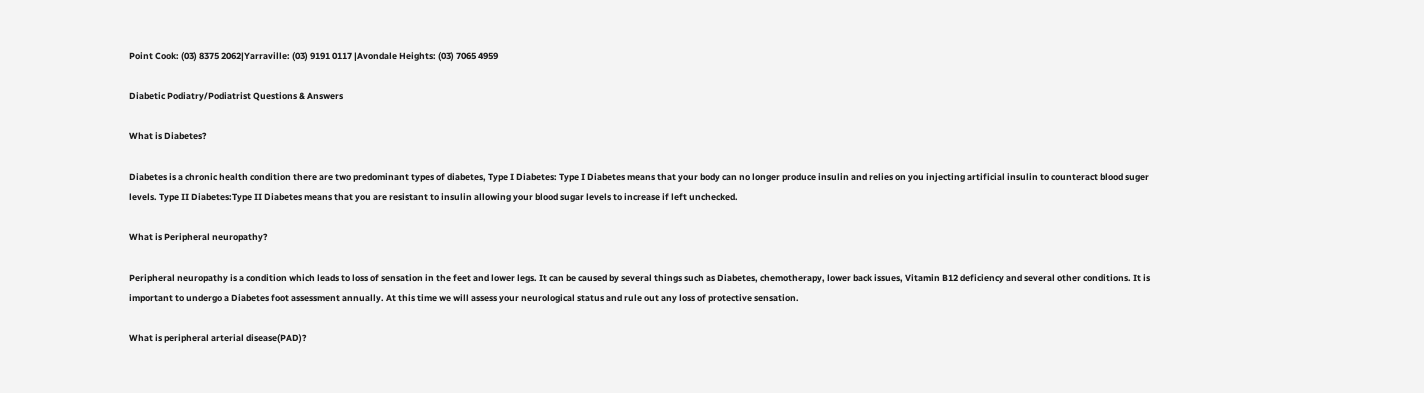Point Cook: (03) 8375 2062|Yarraville: (03) 9191 0117 |Avondale Heights: (03) 7065 4959

Diabetic Podiatry/Podiatrist Questions & Answers

What is Diabetes?

Diabetes is a chronic health condition there are two predominant types of diabetes, Type I Diabetes: Type I Diabetes means that your body can no longer produce insulin and relies on you injecting artificial insulin to counteract blood suger levels. Type II Diabetes:Type II Diabetes means that you are resistant to insulin allowing your blood sugar levels to increase if left unchecked.

What is Peripheral neuropathy?

Peripheral neuropathy is a condition which leads to loss of sensation in the feet and lower legs. It can be caused by several things such as Diabetes, chemotherapy, lower back issues, Vitamin B12 deficiency and several other conditions. It is important to undergo a Diabetes foot assessment annually. At this time we will assess your neurological status and rule out any loss of protective sensation.

What is peripheral arterial disease(PAD)?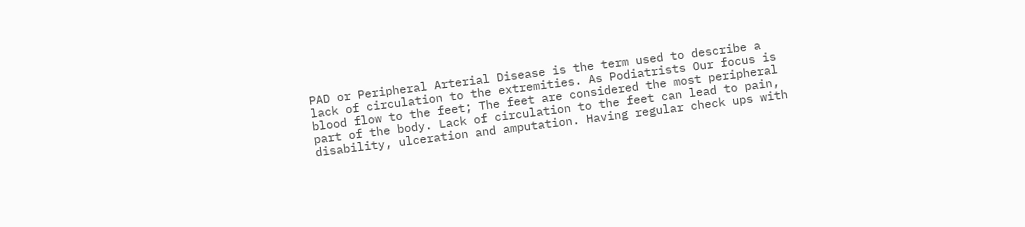PAD or Peripheral Arterial Disease is the term used to describe a lack of circulation to the extremities. As Podiatrists Our focus is blood flow to the feet; The feet are considered the most peripheral part of the body. Lack of circulation to the feet can lead to pain, disability, ulceration and amputation. Having regular check ups with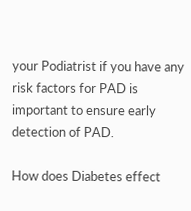your Podiatrist if you have any risk factors for PAD is important to ensure early detection of PAD.

How does Diabetes effect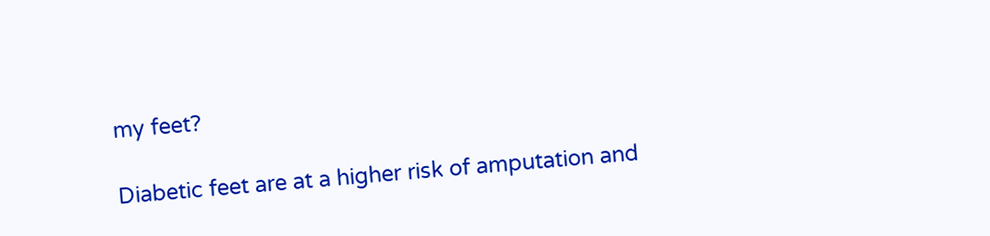my feet?

Diabetic feet are at a higher risk of amputation and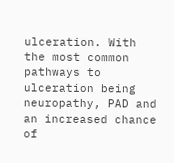ulceration. With the most common pathways to ulceration being neuropathy, PAD and an increased chance of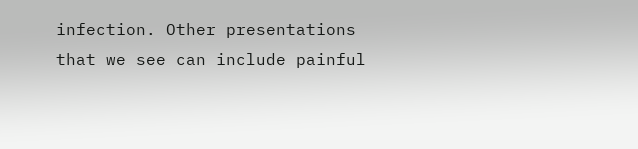infection. Other presentations that we see can include painful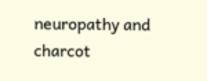neuropathy and charcot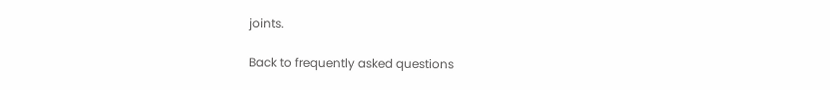joints.

Back to frequently asked questions